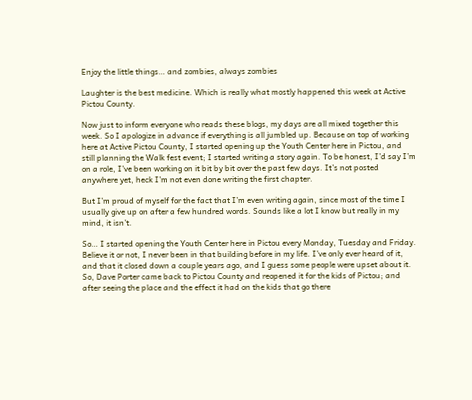Enjoy the little things… and zombies, always zombies

Laughter is the best medicine. Which is really what mostly happened this week at Active Pictou County.

Now just to inform everyone who reads these blogs, my days are all mixed together this week. So I apologize in advance if everything is all jumbled up. Because on top of working here at Active Pictou County, I started opening up the Youth Center here in Pictou, and still planning the Walk fest event; I started writing a story again. To be honest, I’d say I’m on a role, I’ve been working on it bit by bit over the past few days. It’s not posted anywhere yet, heck I’m not even done writing the first chapter.

But I’m proud of myself for the fact that I’m even writing again, since most of the time I usually give up on after a few hundred words. Sounds like a lot I know but really in my mind, it isn’t.

So… I started opening the Youth Center here in Pictou every Monday, Tuesday and Friday. Believe it or not, I never been in that building before in my life. I’ve only ever heard of it, and that it closed down a couple years ago, and I guess some people were upset about it. So, Dave Porter came back to Pictou County and reopened it for the kids of Pictou; and after seeing the place and the effect it had on the kids that go there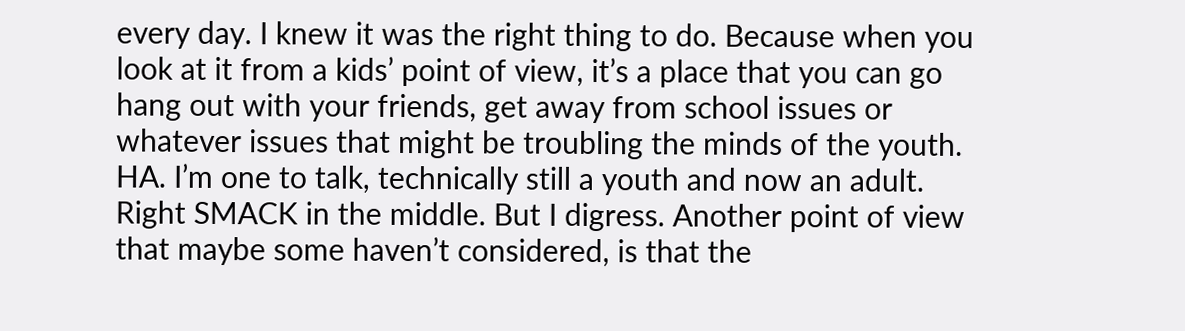every day. I knew it was the right thing to do. Because when you look at it from a kids’ point of view, it’s a place that you can go hang out with your friends, get away from school issues or whatever issues that might be troubling the minds of the youth. HA. I’m one to talk, technically still a youth and now an adult. Right SMACK in the middle. But I digress. Another point of view that maybe some haven’t considered, is that the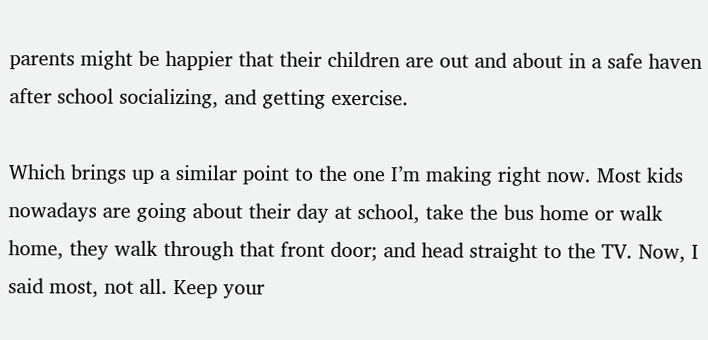parents might be happier that their children are out and about in a safe haven after school socializing, and getting exercise.

Which brings up a similar point to the one I’m making right now. Most kids nowadays are going about their day at school, take the bus home or walk home, they walk through that front door; and head straight to the TV. Now, I said most, not all. Keep your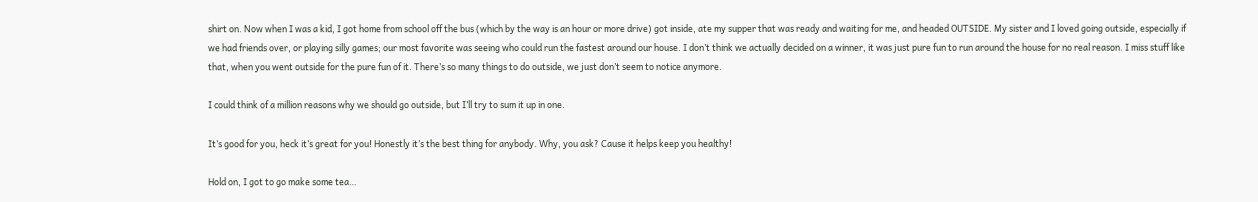shirt on. Now when I was a kid, I got home from school off the bus (which by the way is an hour or more drive) got inside, ate my supper that was ready and waiting for me, and headed OUTSIDE. My sister and I loved going outside, especially if we had friends over, or playing silly games; our most favorite was seeing who could run the fastest around our house. I don’t think we actually decided on a winner, it was just pure fun to run around the house for no real reason. I miss stuff like that, when you went outside for the pure fun of it. There’s so many things to do outside, we just don’t seem to notice anymore.

I could think of a million reasons why we should go outside, but I’ll try to sum it up in one.

It’s good for you, heck it’s great for you! Honestly it’s the best thing for anybody. Why, you ask? Cause it helps keep you healthy!

Hold on, I got to go make some tea…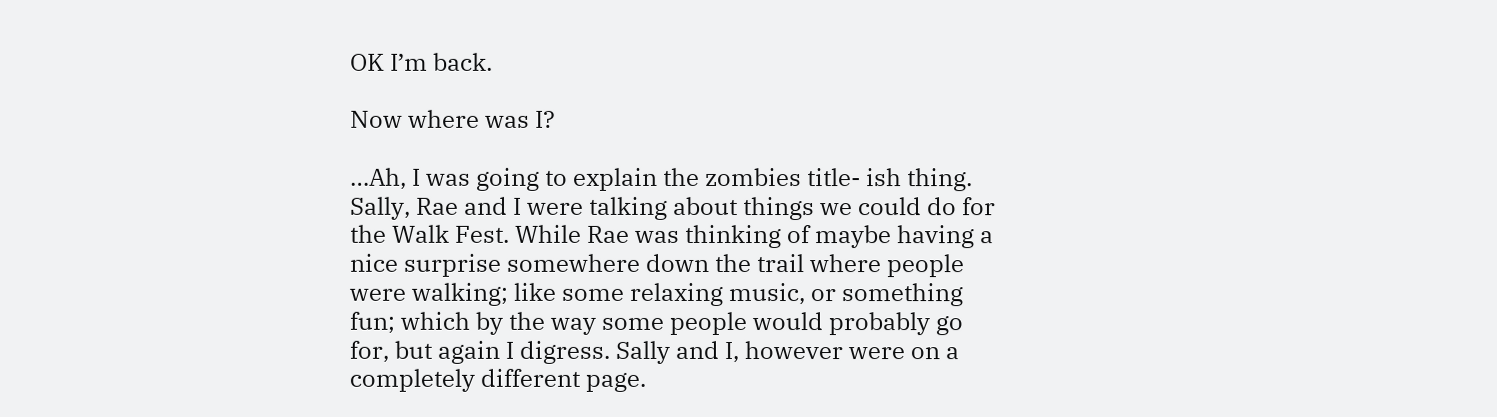OK I’m back.

Now where was I?

…Ah, I was going to explain the zombies title- ish thing. Sally, Rae and I were talking about things we could do for the Walk Fest. While Rae was thinking of maybe having a nice surprise somewhere down the trail where people were walking; like some relaxing music, or something fun; which by the way some people would probably go for, but again I digress. Sally and I, however were on a completely different page.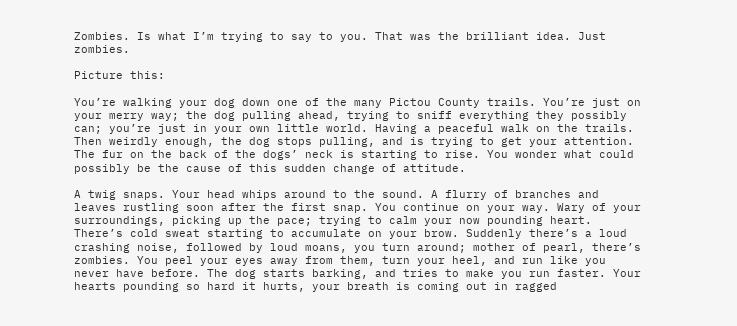Zombies. Is what I’m trying to say to you. That was the brilliant idea. Just zombies.

Picture this:

You’re walking your dog down one of the many Pictou County trails. You’re just on your merry way; the dog pulling ahead, trying to sniff everything they possibly can; you’re just in your own little world. Having a peaceful walk on the trails. Then weirdly enough, the dog stops pulling, and is trying to get your attention. The fur on the back of the dogs’ neck is starting to rise. You wonder what could possibly be the cause of this sudden change of attitude.

A twig snaps. Your head whips around to the sound. A flurry of branches and leaves rustling soon after the first snap. You continue on your way. Wary of your surroundings, picking up the pace; trying to calm your now pounding heart. There’s cold sweat starting to accumulate on your brow. Suddenly there’s a loud crashing noise, followed by loud moans, you turn around; mother of pearl, there’s zombies. You peel your eyes away from them, turn your heel, and run like you never have before. The dog starts barking, and tries to make you run faster. Your hearts pounding so hard it hurts, your breath is coming out in ragged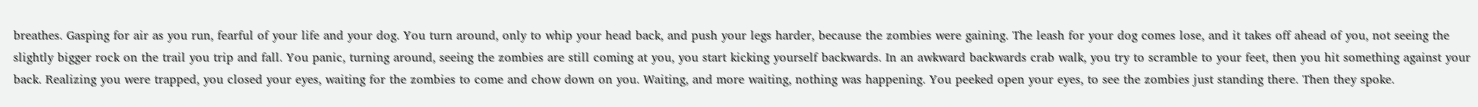breathes. Gasping for air as you run, fearful of your life and your dog. You turn around, only to whip your head back, and push your legs harder, because the zombies were gaining. The leash for your dog comes lose, and it takes off ahead of you, not seeing the slightly bigger rock on the trail you trip and fall. You panic, turning around, seeing the zombies are still coming at you, you start kicking yourself backwards. In an awkward backwards crab walk, you try to scramble to your feet, then you hit something against your back. Realizing you were trapped, you closed your eyes, waiting for the zombies to come and chow down on you. Waiting, and more waiting, nothing was happening. You peeked open your eyes, to see the zombies just standing there. Then they spoke.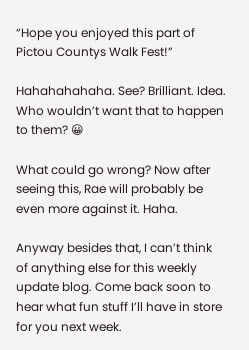“Hope you enjoyed this part of Pictou Countys Walk Fest!”

Hahahahahaha. See? Brilliant. Idea. Who wouldn’t want that to happen to them? 😀

What could go wrong? Now after seeing this, Rae will probably be even more against it. Haha.

Anyway besides that, I can’t think of anything else for this weekly update blog. Come back soon to hear what fun stuff I’ll have in store for you next week.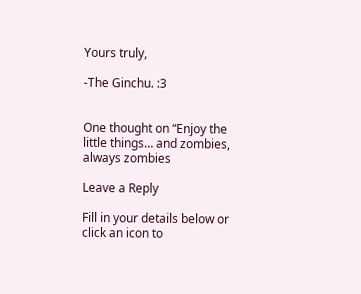Yours truly,

-The Ginchu. :3


One thought on “Enjoy the little things… and zombies, always zombies

Leave a Reply

Fill in your details below or click an icon to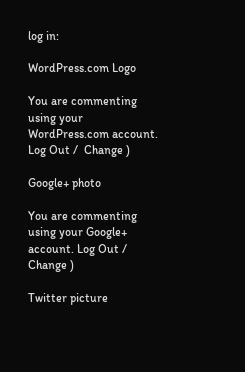log in:

WordPress.com Logo

You are commenting using your WordPress.com account. Log Out /  Change )

Google+ photo

You are commenting using your Google+ account. Log Out /  Change )

Twitter picture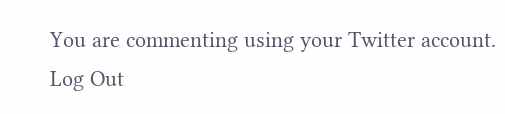You are commenting using your Twitter account. Log Out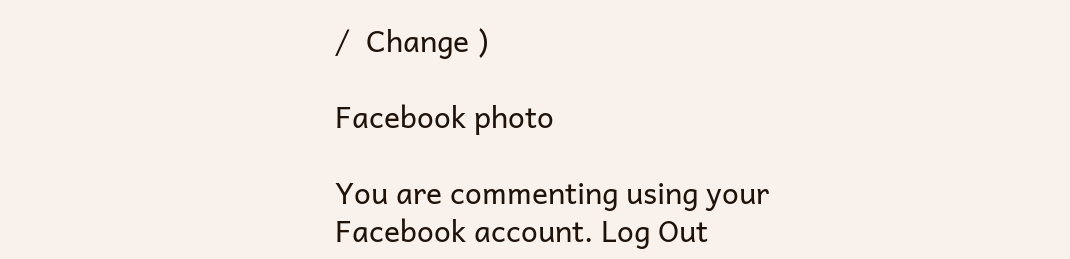/  Change )

Facebook photo

You are commenting using your Facebook account. Log Out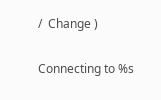/  Change )


Connecting to %s